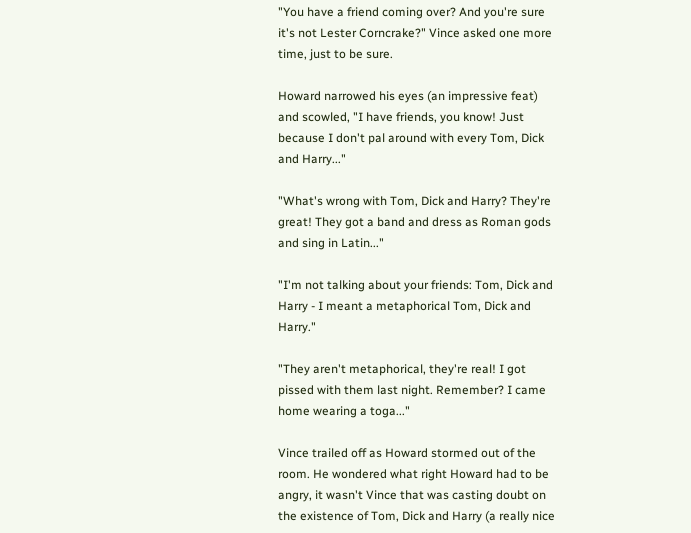"You have a friend coming over? And you're sure it's not Lester Corncrake?" Vince asked one more time, just to be sure.

Howard narrowed his eyes (an impressive feat) and scowled, "I have friends, you know! Just because I don't pal around with every Tom, Dick and Harry..."

"What's wrong with Tom, Dick and Harry? They're great! They got a band and dress as Roman gods and sing in Latin..."

"I'm not talking about your friends: Tom, Dick and Harry - I meant a metaphorical Tom, Dick and Harry."

"They aren't metaphorical, they're real! I got pissed with them last night. Remember? I came home wearing a toga..."

Vince trailed off as Howard stormed out of the room. He wondered what right Howard had to be angry, it wasn't Vince that was casting doubt on the existence of Tom, Dick and Harry (a really nice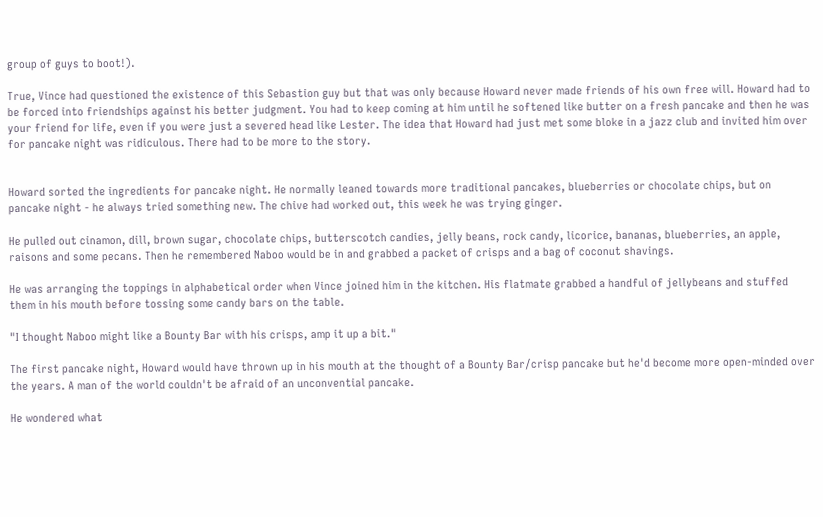group of guys to boot!).

True, Vince had questioned the existence of this Sebastion guy but that was only because Howard never made friends of his own free will. Howard had to be forced into friendships against his better judgment. You had to keep coming at him until he softened like butter on a fresh pancake and then he was your friend for life, even if you were just a severed head like Lester. The idea that Howard had just met some bloke in a jazz club and invited him over for pancake night was ridiculous. There had to be more to the story.


Howard sorted the ingredients for pancake night. He normally leaned towards more traditional pancakes, blueberries or chocolate chips, but on pancake night - he always tried something new. The chive had worked out, this week he was trying ginger.

He pulled out cinamon, dill, brown sugar, chocolate chips, butterscotch candies, jelly beans, rock candy, licorice, bananas, blueberries, an apple, raisons and some pecans. Then he remembered Naboo would be in and grabbed a packet of crisps and a bag of coconut shavings.

He was arranging the toppings in alphabetical order when Vince joined him in the kitchen. His flatmate grabbed a handful of jellybeans and stuffed them in his mouth before tossing some candy bars on the table.

"I thought Naboo might like a Bounty Bar with his crisps, amp it up a bit."

The first pancake night, Howard would have thrown up in his mouth at the thought of a Bounty Bar/crisp pancake but he'd become more open-minded over the years. A man of the world couldn't be afraid of an unconvential pancake.

He wondered what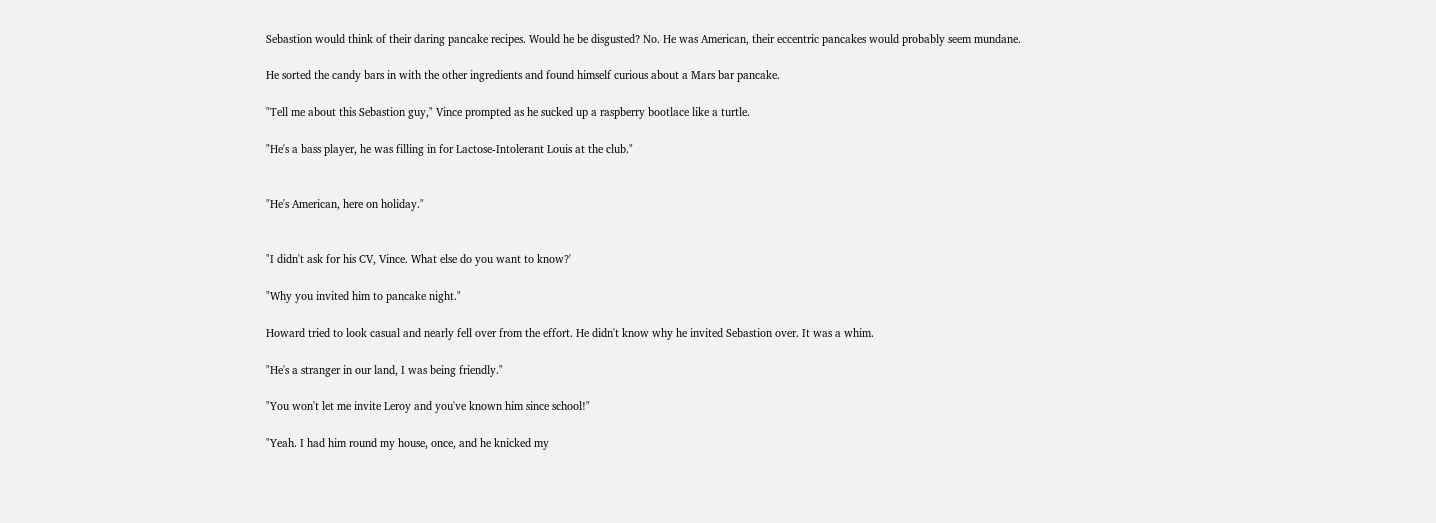Sebastion would think of their daring pancake recipes. Would he be disgusted? No. He was American, their eccentric pancakes would probably seem mundane.

He sorted the candy bars in with the other ingredients and found himself curious about a Mars bar pancake.

"Tell me about this Sebastion guy," Vince prompted as he sucked up a raspberry bootlace like a turtle.

"He's a bass player, he was filling in for Lactose-Intolerant Louis at the club."


"He's American, here on holiday."


"I didn't ask for his CV, Vince. What else do you want to know?'

"Why you invited him to pancake night."

Howard tried to look casual and nearly fell over from the effort. He didn't know why he invited Sebastion over. It was a whim.

"He's a stranger in our land, I was being friendly."

"You won't let me invite Leroy and you've known him since school!"

"Yeah. I had him round my house, once, and he knicked my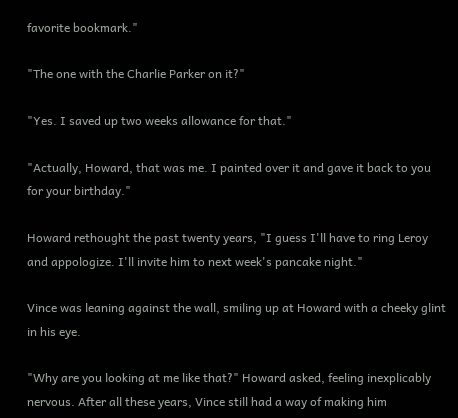favorite bookmark."

"The one with the Charlie Parker on it?"

"Yes. I saved up two weeks allowance for that."

"Actually, Howard, that was me. I painted over it and gave it back to you for your birthday."

Howard rethought the past twenty years, "I guess I'll have to ring Leroy and appologize. I'll invite him to next week's pancake night."

Vince was leaning against the wall, smiling up at Howard with a cheeky glint in his eye.

"Why are you looking at me like that?" Howard asked, feeling inexplicably nervous. After all these years, Vince still had a way of making him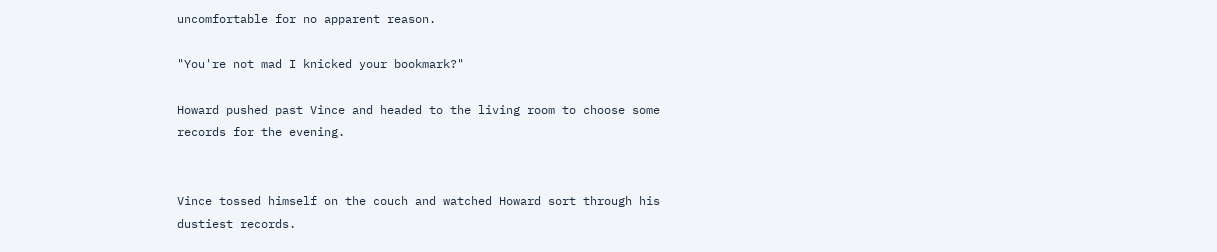uncomfortable for no apparent reason.

"You're not mad I knicked your bookmark?"

Howard pushed past Vince and headed to the living room to choose some records for the evening.


Vince tossed himself on the couch and watched Howard sort through his dustiest records.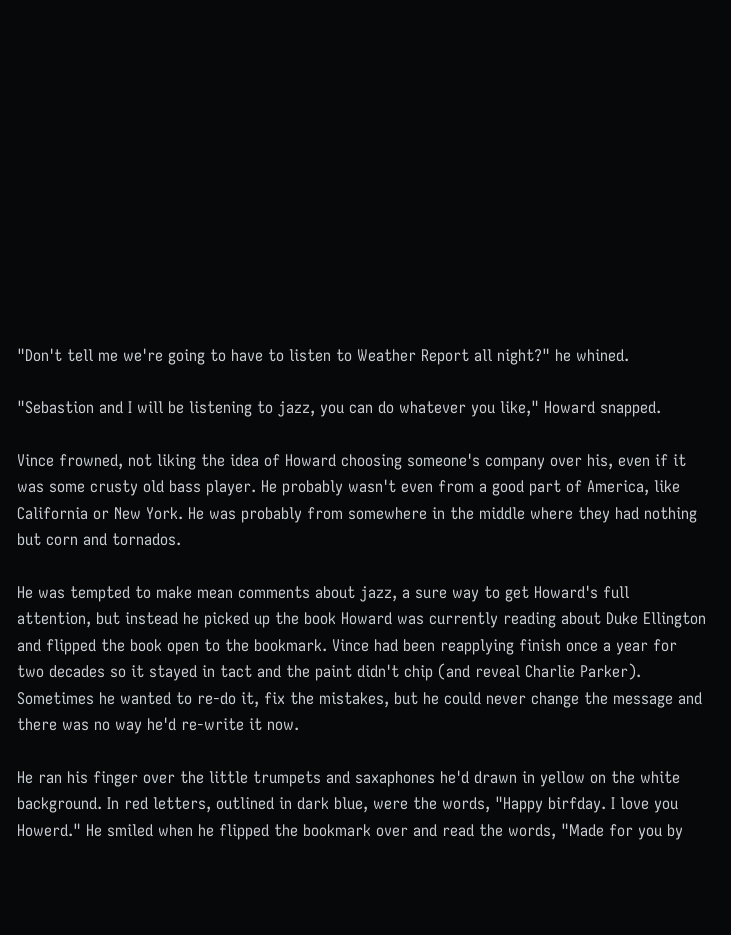"Don't tell me we're going to have to listen to Weather Report all night?" he whined.

"Sebastion and I will be listening to jazz, you can do whatever you like," Howard snapped.

Vince frowned, not liking the idea of Howard choosing someone's company over his, even if it was some crusty old bass player. He probably wasn't even from a good part of America, like California or New York. He was probably from somewhere in the middle where they had nothing but corn and tornados.

He was tempted to make mean comments about jazz, a sure way to get Howard's full attention, but instead he picked up the book Howard was currently reading about Duke Ellington and flipped the book open to the bookmark. Vince had been reapplying finish once a year for two decades so it stayed in tact and the paint didn't chip (and reveal Charlie Parker). Sometimes he wanted to re-do it, fix the mistakes, but he could never change the message and there was no way he'd re-write it now.

He ran his finger over the little trumpets and saxaphones he'd drawn in yellow on the white background. In red letters, outlined in dark blue, were the words, "Happy birfday. I love you Howerd." He smiled when he flipped the bookmark over and read the words, "Made for you by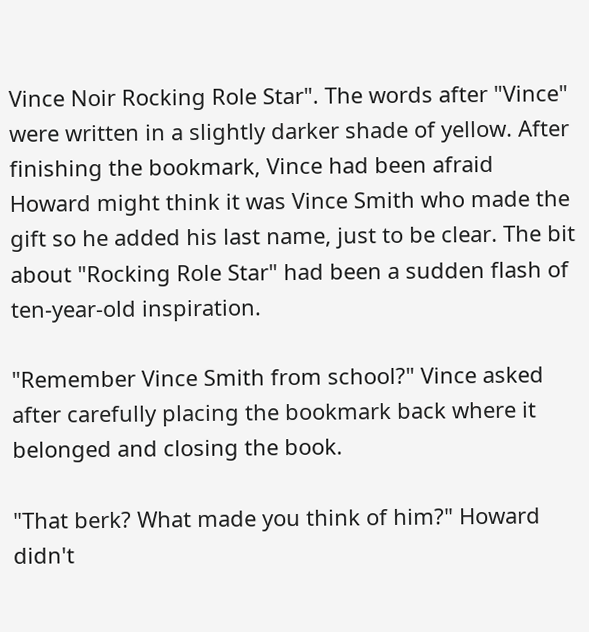Vince Noir Rocking Role Star". The words after "Vince" were written in a slightly darker shade of yellow. After finishing the bookmark, Vince had been afraid Howard might think it was Vince Smith who made the gift so he added his last name, just to be clear. The bit about "Rocking Role Star" had been a sudden flash of ten-year-old inspiration.

"Remember Vince Smith from school?" Vince asked after carefully placing the bookmark back where it belonged and closing the book.

"That berk? What made you think of him?" Howard didn't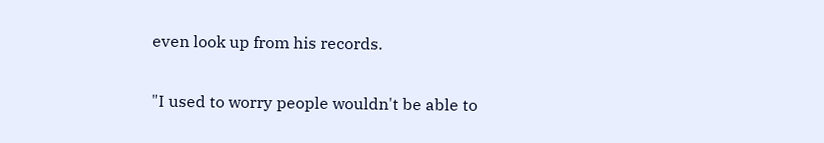even look up from his records.

"I used to worry people wouldn't be able to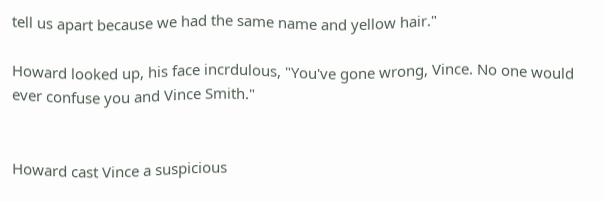tell us apart because we had the same name and yellow hair."

Howard looked up, his face incrdulous, "You've gone wrong, Vince. No one would ever confuse you and Vince Smith."


Howard cast Vince a suspicious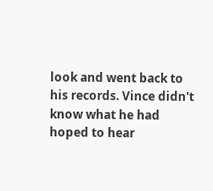look and went back to his records. Vince didn't know what he had hoped to hear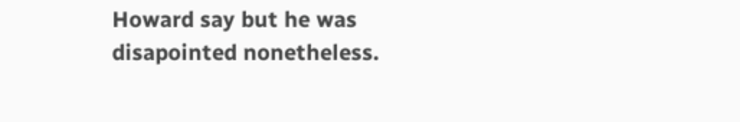Howard say but he was disapointed nonetheless.